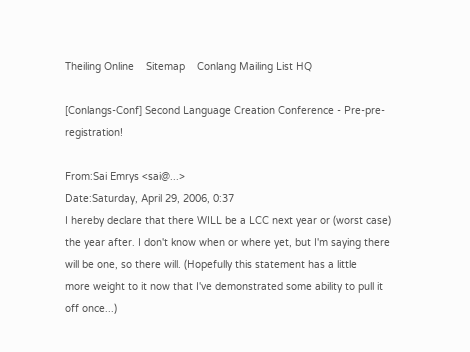Theiling Online    Sitemap    Conlang Mailing List HQ

[Conlangs-Conf] Second Language Creation Conference - Pre-pre-registration!

From:Sai Emrys <sai@...>
Date:Saturday, April 29, 2006, 0:37
I hereby declare that there WILL be a LCC next year or (worst case)
the year after. I don't know when or where yet, but I'm saying there
will be one, so there will. (Hopefully this statement has a little
more weight to it now that I've demonstrated some ability to pull it
off once...)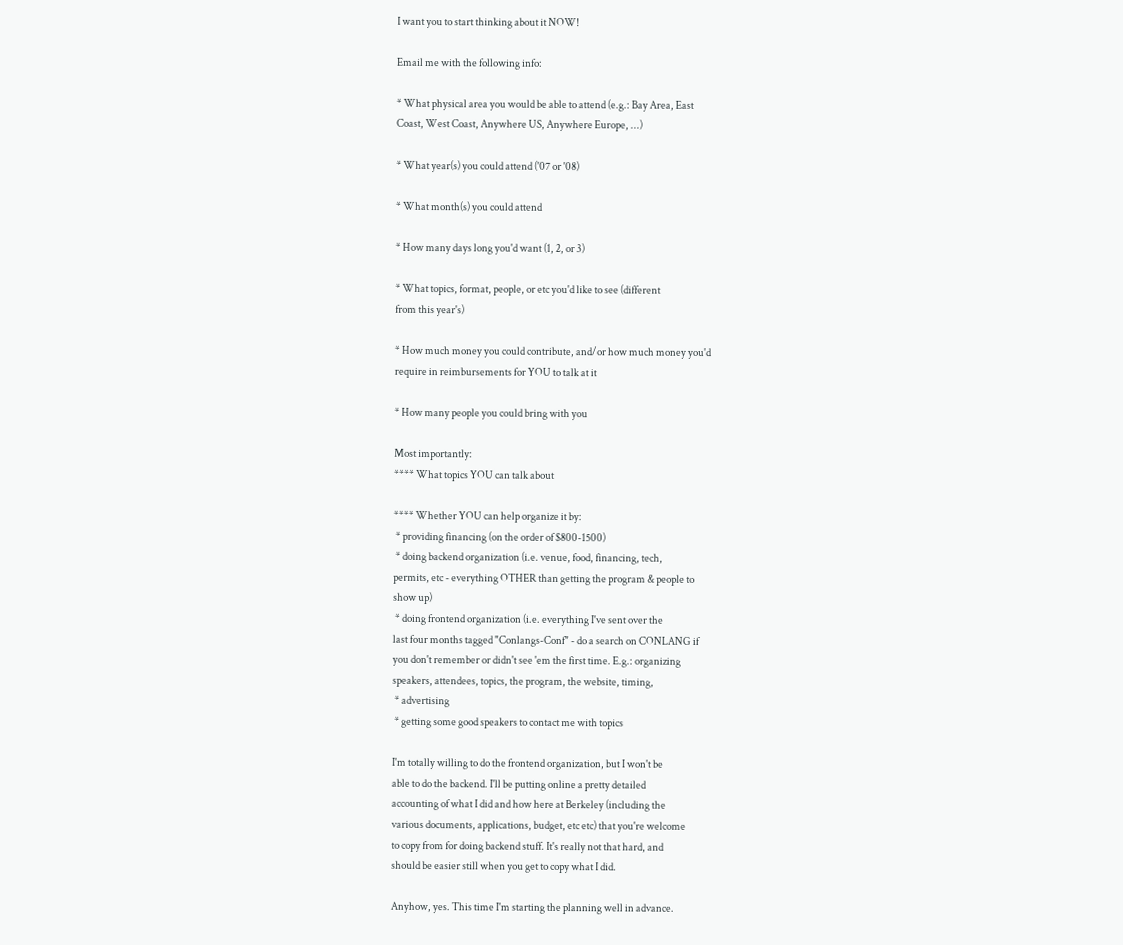I want you to start thinking about it NOW!

Email me with the following info:

* What physical area you would be able to attend (e.g.: Bay Area, East
Coast, West Coast, Anywhere US, Anywhere Europe, ...)

* What year(s) you could attend ('07 or '08)

* What month(s) you could attend

* How many days long you'd want (1, 2, or 3)

* What topics, format, people, or etc you'd like to see (different
from this year's)

* How much money you could contribute, and/or how much money you'd
require in reimbursements for YOU to talk at it

* How many people you could bring with you

Most importantly:
**** What topics YOU can talk about

**** Whether YOU can help organize it by:
 * providing financing (on the order of $800-1500)
 * doing backend organization (i.e. venue, food, financing, tech,
permits, etc - everything OTHER than getting the program & people to
show up)
 * doing frontend organization (i.e. everything I've sent over the
last four months tagged "Conlangs-Conf" - do a search on CONLANG if
you don't remember or didn't see 'em the first time. E.g.: organizing
speakers, attendees, topics, the program, the website, timing,
 * advertising
 * getting some good speakers to contact me with topics

I'm totally willing to do the frontend organization, but I won't be
able to do the backend. I'll be putting online a pretty detailed
accounting of what I did and how here at Berkeley (including the
various documents, applications, budget, etc etc) that you're welcome
to copy from for doing backend stuff. It's really not that hard, and
should be easier still when you get to copy what I did.

Anyhow, yes. This time I'm starting the planning well in advance.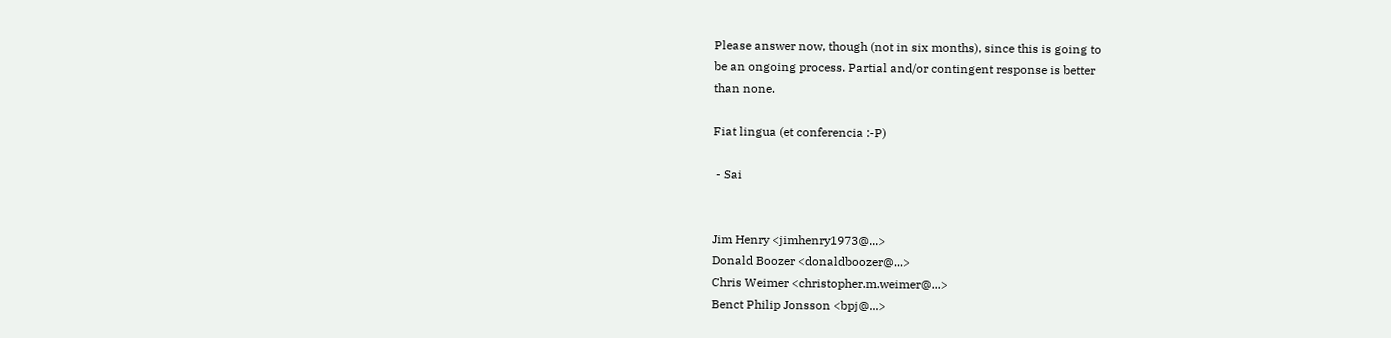Please answer now, though (not in six months), since this is going to
be an ongoing process. Partial and/or contingent response is better
than none.

Fiat lingua (et conferencia :-P)

 - Sai


Jim Henry <jimhenry1973@...>
Donald Boozer <donaldboozer@...>
Chris Weimer <christopher.m.weimer@...>
Benct Philip Jonsson <bpj@...>